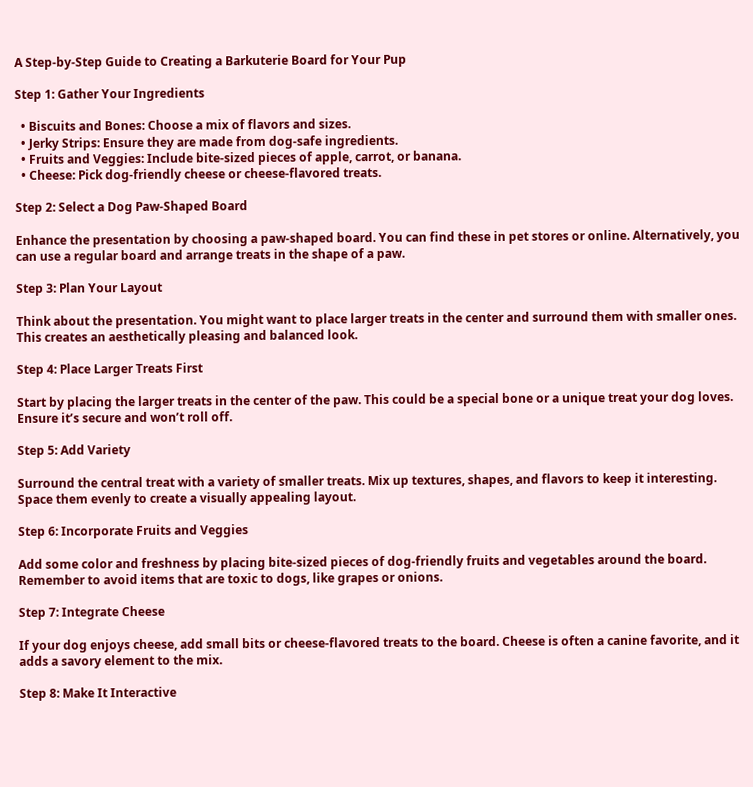A Step-by-Step Guide to Creating a Barkuterie Board for Your Pup

Step 1: Gather Your Ingredients

  • Biscuits and Bones: Choose a mix of flavors and sizes.
  • Jerky Strips: Ensure they are made from dog-safe ingredients.
  • Fruits and Veggies: Include bite-sized pieces of apple, carrot, or banana.
  • Cheese: Pick dog-friendly cheese or cheese-flavored treats.

Step 2: Select a Dog Paw-Shaped Board

Enhance the presentation by choosing a paw-shaped board. You can find these in pet stores or online. Alternatively, you can use a regular board and arrange treats in the shape of a paw.

Step 3: Plan Your Layout

Think about the presentation. You might want to place larger treats in the center and surround them with smaller ones. This creates an aesthetically pleasing and balanced look.

Step 4: Place Larger Treats First

Start by placing the larger treats in the center of the paw. This could be a special bone or a unique treat your dog loves. Ensure it’s secure and won’t roll off.

Step 5: Add Variety

Surround the central treat with a variety of smaller treats. Mix up textures, shapes, and flavors to keep it interesting. Space them evenly to create a visually appealing layout.

Step 6: Incorporate Fruits and Veggies

Add some color and freshness by placing bite-sized pieces of dog-friendly fruits and vegetables around the board. Remember to avoid items that are toxic to dogs, like grapes or onions.

Step 7: Integrate Cheese

If your dog enjoys cheese, add small bits or cheese-flavored treats to the board. Cheese is often a canine favorite, and it adds a savory element to the mix.

Step 8: Make It Interactive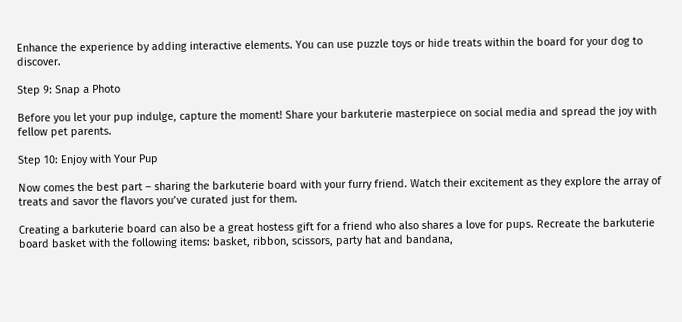Enhance the experience by adding interactive elements. You can use puzzle toys or hide treats within the board for your dog to discover.

Step 9: Snap a Photo

Before you let your pup indulge, capture the moment! Share your barkuterie masterpiece on social media and spread the joy with fellow pet parents.

Step 10: Enjoy with Your Pup

Now comes the best part – sharing the barkuterie board with your furry friend. Watch their excitement as they explore the array of treats and savor the flavors you’ve curated just for them.

Creating a barkuterie board can also be a great hostess gift for a friend who also shares a love for pups. Recreate the barkuterie board basket with the following items: basket, ribbon, scissors, party hat and bandana,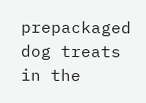prepackaged dog treats in the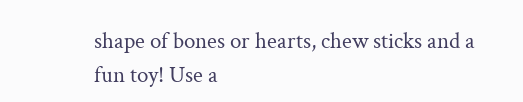shape of bones or hearts, chew sticks and a fun toy! Use a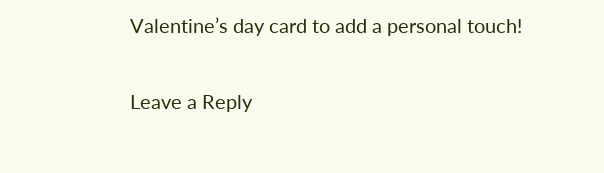Valentine’s day card to add a personal touch!

Leave a Reply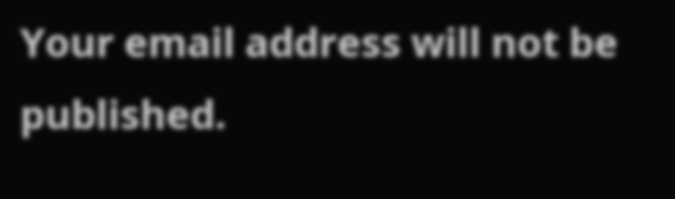Your email address will not be published.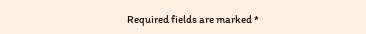Required fields are marked *